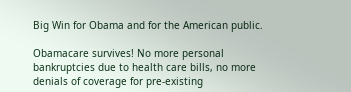Big Win for Obama and for the American public.

Obamacare survives! No more personal bankruptcies due to health care bills, no more denials of coverage for pre-existing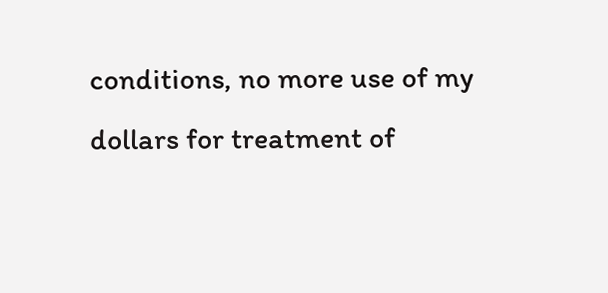conditions, no more use of my dollars for treatment of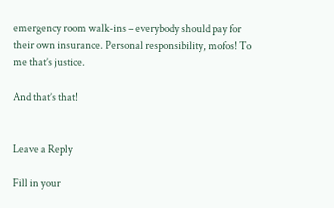emergency room walk-ins – everybody should pay for their own insurance. Personal responsibility, mofos! To me that’s justice.

And that’s that!


Leave a Reply

Fill in your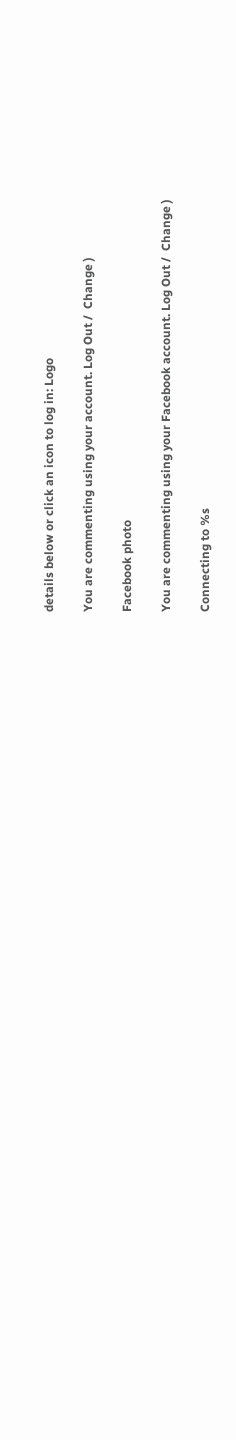details below or click an icon to log in: Logo

You are commenting using your account. Log Out /  Change )

Facebook photo

You are commenting using your Facebook account. Log Out /  Change )

Connecting to %s